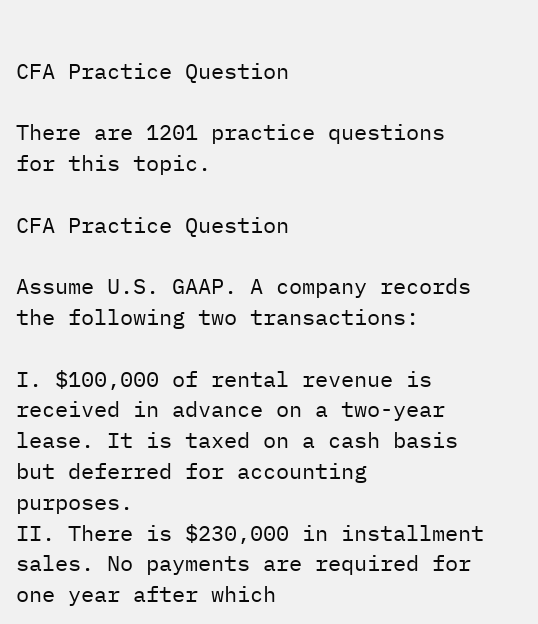CFA Practice Question

There are 1201 practice questions for this topic.

CFA Practice Question

Assume U.S. GAAP. A company records the following two transactions:

I. $100,000 of rental revenue is received in advance on a two-year lease. It is taxed on a cash basis but deferred for accounting purposes.
II. There is $230,000 in installment sales. No payments are required for one year after which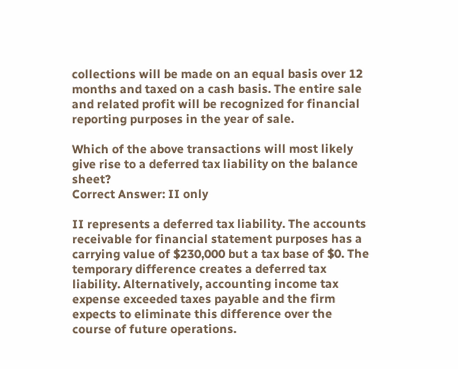collections will be made on an equal basis over 12 months and taxed on a cash basis. The entire sale and related profit will be recognized for financial reporting purposes in the year of sale.

Which of the above transactions will most likely give rise to a deferred tax liability on the balance sheet?
Correct Answer: II only

II represents a deferred tax liability. The accounts receivable for financial statement purposes has a carrying value of $230,000 but a tax base of $0. The temporary difference creates a deferred tax liability. Alternatively, accounting income tax expense exceeded taxes payable and the firm expects to eliminate this difference over the course of future operations.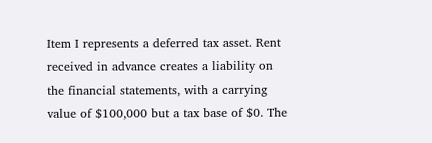Item I represents a deferred tax asset. Rent received in advance creates a liability on the financial statements, with a carrying value of $100,000 but a tax base of $0. The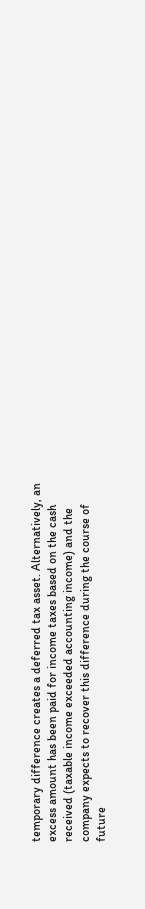temporary difference creates a deferred tax asset. Alternatively, an excess amount has been paid for income taxes based on the cash received (taxable income exceeded accounting income) and the company expects to recover this difference during the course of future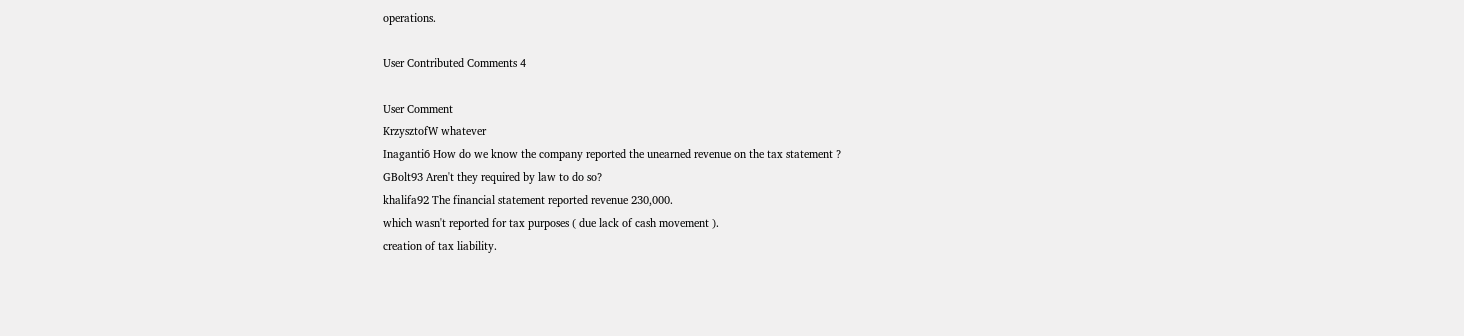operations.

User Contributed Comments 4

User Comment
KrzysztofW whatever
Inaganti6 How do we know the company reported the unearned revenue on the tax statement ?
GBolt93 Aren't they required by law to do so?
khalifa92 The financial statement reported revenue 230,000.
which wasn't reported for tax purposes ( due lack of cash movement ).
creation of tax liability.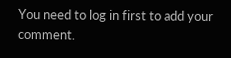You need to log in first to add your comment.